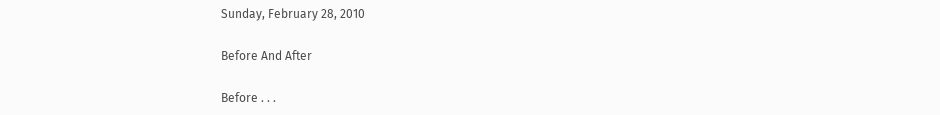Sunday, February 28, 2010

Before And After

Before . . .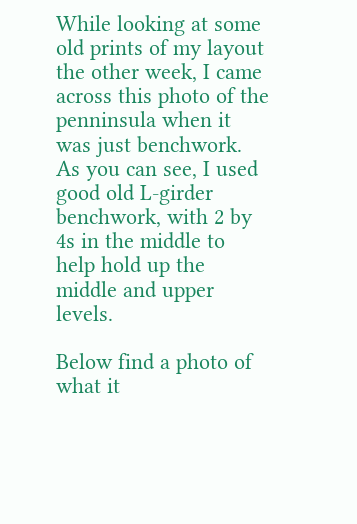While looking at some old prints of my layout the other week, I came across this photo of the penninsula when it was just benchwork. As you can see, I used good old L-girder benchwork, with 2 by 4s in the middle to help hold up the middle and upper levels.

Below find a photo of what it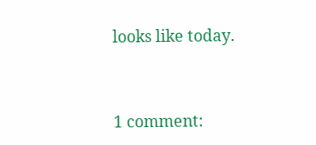looks like today.


1 comment: